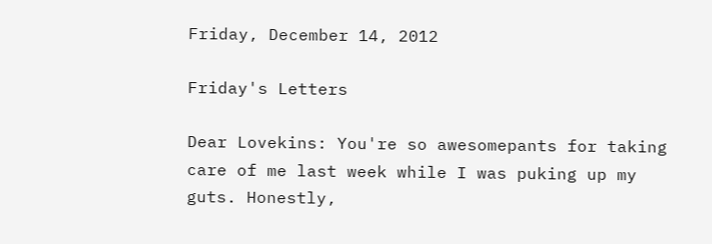Friday, December 14, 2012

Friday's Letters

Dear Lovekins: You're so awesomepants for taking care of me last week while I was puking up my guts. Honestly,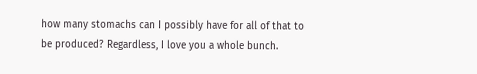how many stomachs can I possibly have for all of that to be produced? Regardless, I love you a whole bunch.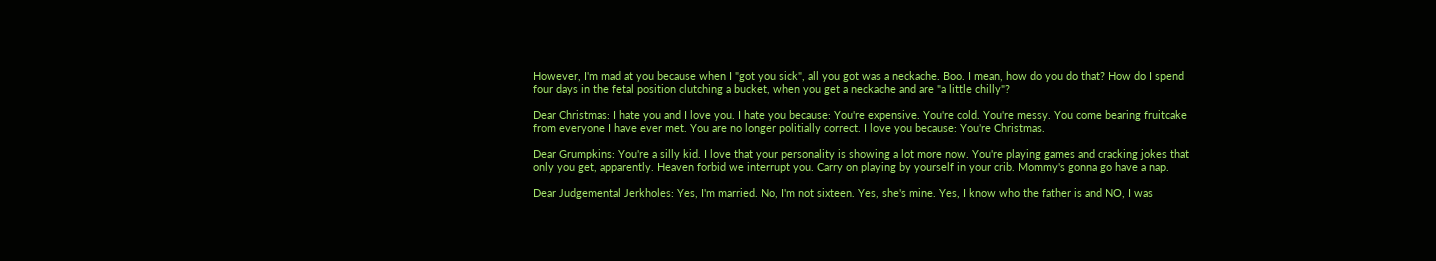However, I'm mad at you because when I "got you sick", all you got was a neckache. Boo. I mean, how do you do that? How do I spend four days in the fetal position clutching a bucket, when you get a neckache and are "a little chilly"?

Dear Christmas: I hate you and I love you. I hate you because: You're expensive. You're cold. You're messy. You come bearing fruitcake from everyone I have ever met. You are no longer politially correct. I love you because: You're Christmas.

Dear Grumpkins: You're a silly kid. I love that your personality is showing a lot more now. You're playing games and cracking jokes that only you get, apparently. Heaven forbid we interrupt you. Carry on playing by yourself in your crib. Mommy's gonna go have a nap.

Dear Judgemental Jerkholes: Yes, I'm married. No, I'm not sixteen. Yes, she's mine. Yes, I know who the father is and NO, I was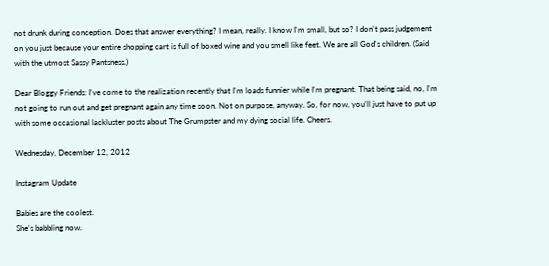not drunk during conception. Does that answer everything? I mean, really. I know I'm small, but so? I don't pass judgement on you just because your entire shopping cart is full of boxed wine and you smell like feet. We are all God's children. (Said with the utmost Sassy Pantsness.)

Dear Bloggy Friends: I've come to the realization recently that I'm loads funnier while I'm pregnant. That being said, no, I'm not going to run out and get pregnant again any time soon. Not on purpose, anyway. So, for now, you'll just have to put up with some occasional lackluster posts about The Grumpster and my dying social life. Cheers.

Wednesday, December 12, 2012

Instagram Update

Babies are the coolest.
She's babbling now.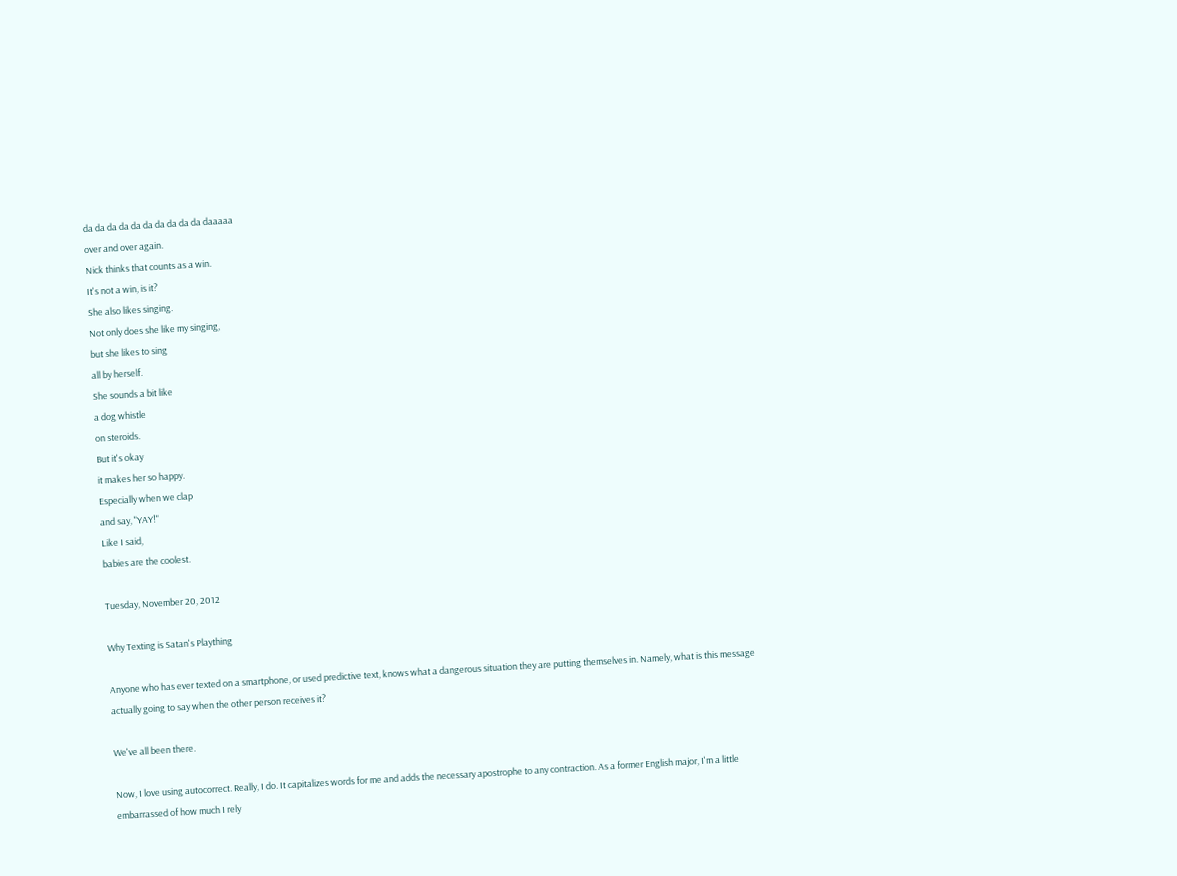da da da da da da da da da da daaaaa
over and over again.
Nick thinks that counts as a win.
It's not a win, is it?
She also likes singing.
Not only does she like my singing,
but she likes to sing
all by herself.
She sounds a bit like
a dog whistle
on steroids.
But it's okay
it makes her so happy.
Especially when we clap
and say, "YAY!"
Like I said,
babies are the coolest.

Tuesday, November 20, 2012

Why Texting is Satan's Plaything

Anyone who has ever texted on a smartphone, or used predictive text, knows what a dangerous situation they are putting themselves in. Namely, what is this message actually going to say when the other person receives it?

We've all been there.

Now, I love using autocorrect. Really, I do. It capitalizes words for me and adds the necessary apostrophe to any contraction. As a former English major, I'm a little embarrassed of how much I rely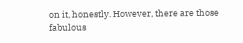on it, honestly. However, there are those fabulous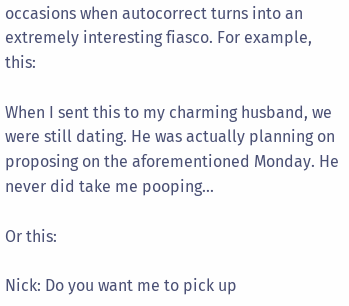occasions when autocorrect turns into an extremely interesting fiasco. For example, this:

When I sent this to my charming husband, we were still dating. He was actually planning on proposing on the aforementioned Monday. He never did take me pooping...

Or this:

Nick: Do you want me to pick up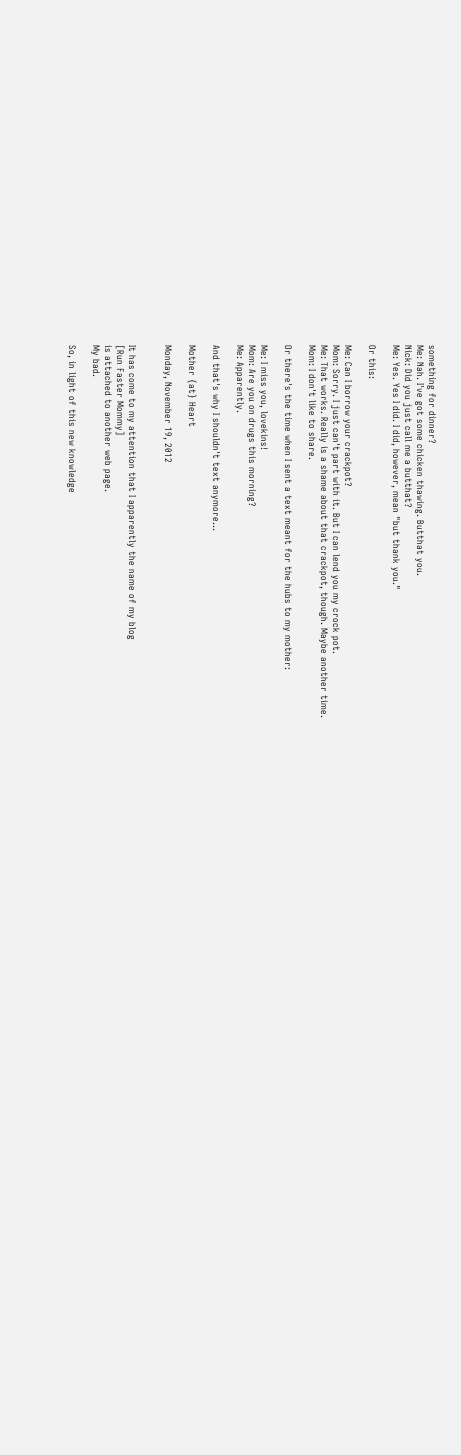something for dinner?
Me: Nah. I've got some chicken thawing. Butthat you.
Nick: Did you just call me a butthat?
Me: Yes. Yes I did. I did, however, mean "but thank you."

Or this:

Me: Can I borrow your crackpot?
Mom: Sorry. I just can't part with it. But I can lend you my crock pot.
Me: That works. Really is a shame about that crackpot, though. Maybe another time.
Mom: I don't like to share.

Or there's the time when I sent a text meant for the hubs to my mother:

Me: I miss you, lovekins!
Mom: Are you on drugs this morning?
Me: Apparently.

And that's why I shouldn't text anymore...

Mother {at} Heart

Monday, November 19, 2012


It has come to my attention that I apparently the name of my blog
[Run Faster Mommy]
is attached to another web page.
My bad.

So, in light of this new knowledge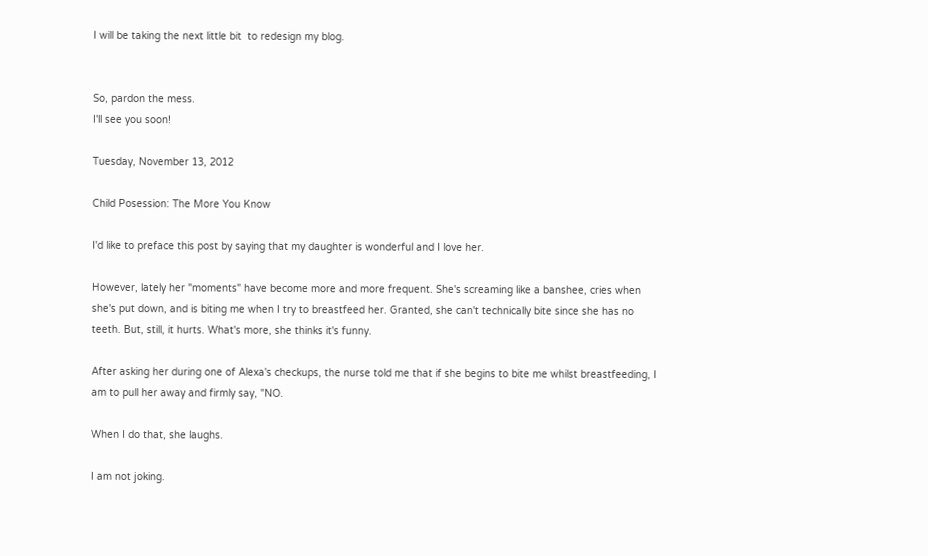I will be taking the next little bit  to redesign my blog.


So, pardon the mess.
I'll see you soon!

Tuesday, November 13, 2012

Child Posession: The More You Know

I'd like to preface this post by saying that my daughter is wonderful and I love her.

However, lately her "moments" have become more and more frequent. She's screaming like a banshee, cries when she's put down, and is biting me when I try to breastfeed her. Granted, she can't technically bite since she has no teeth. But, still, it hurts. What's more, she thinks it's funny.

After asking her during one of Alexa's checkups, the nurse told me that if she begins to bite me whilst breastfeeding, I am to pull her away and firmly say, "NO.

When I do that, she laughs.

I am not joking.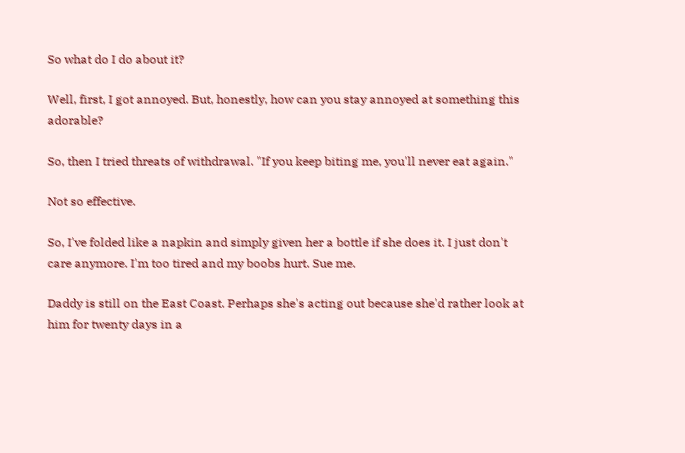So what do I do about it?

Well, first, I got annoyed. But, honestly, how can you stay annoyed at something this adorable?

So, then I tried threats of withdrawal. "If you keep biting me, you'll never eat again."

Not so effective.

So, I've folded like a napkin and simply given her a bottle if she does it. I just don't care anymore. I'm too tired and my boobs hurt. Sue me.

Daddy is still on the East Coast. Perhaps she's acting out because she'd rather look at him for twenty days in a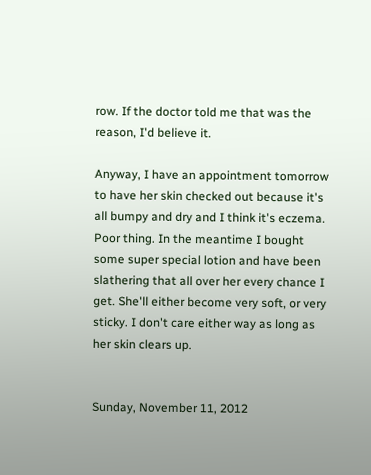row. If the doctor told me that was the reason, I'd believe it.

Anyway, I have an appointment tomorrow to have her skin checked out because it's all bumpy and dry and I think it's eczema. Poor thing. In the meantime I bought some super special lotion and have been slathering that all over her every chance I get. She'll either become very soft, or very sticky. I don't care either way as long as her skin clears up.


Sunday, November 11, 2012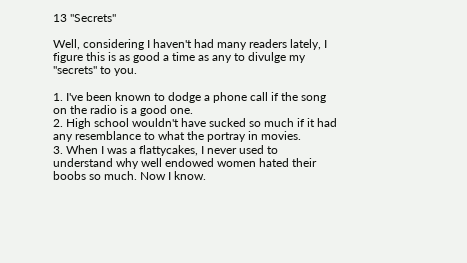13 "Secrets"

Well, considering I haven't had many readers lately, I figure this is as good a time as any to divulge my "secrets" to you.

1. I've been known to dodge a phone call if the song on the radio is a good one.
2. High school wouldn't have sucked so much if it had any resemblance to what the portray in movies.
3. When I was a flattycakes, I never used to understand why well endowed women hated their boobs so much. Now I know.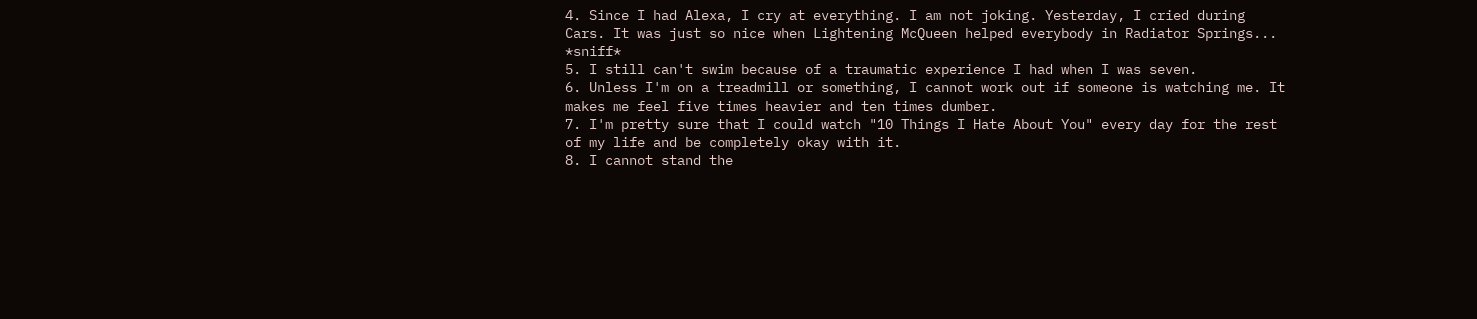4. Since I had Alexa, I cry at everything. I am not joking. Yesterday, I cried during Cars. It was just so nice when Lightening McQueen helped everybody in Radiator Springs... *sniff*
5. I still can't swim because of a traumatic experience I had when I was seven.
6. Unless I'm on a treadmill or something, I cannot work out if someone is watching me. It makes me feel five times heavier and ten times dumber.
7. I'm pretty sure that I could watch "10 Things I Hate About You" every day for the rest of my life and be completely okay with it.
8. I cannot stand the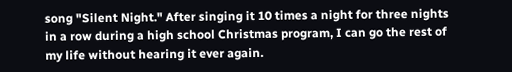song "Silent Night." After singing it 10 times a night for three nights in a row during a high school Christmas program, I can go the rest of my life without hearing it ever again.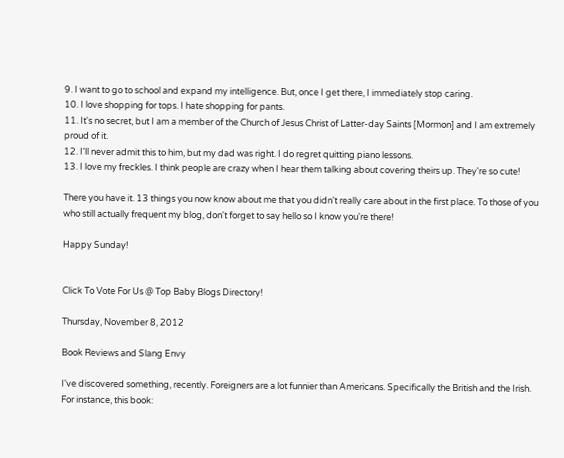9. I want to go to school and expand my intelligence. But, once I get there, I immediately stop caring.
10. I love shopping for tops. I hate shopping for pants.
11. It's no secret, but I am a member of the Church of Jesus Christ of Latter-day Saints [Mormon] and I am extremely proud of it.
12. I'll never admit this to him, but my dad was right. I do regret quitting piano lessons.
13. I love my freckles. I think people are crazy when I hear them talking about covering theirs up. They're so cute!

There you have it. 13 things you now know about me that you didn't really care about in the first place. To those of you who still actually frequent my blog, don't forget to say hello so I know you're there!

Happy Sunday!


Click To Vote For Us @ Top Baby Blogs Directory!

Thursday, November 8, 2012

Book Reviews and Slang Envy

I've discovered something, recently. Foreigners are a lot funnier than Americans. Specifically the British and the Irish.
For instance, this book: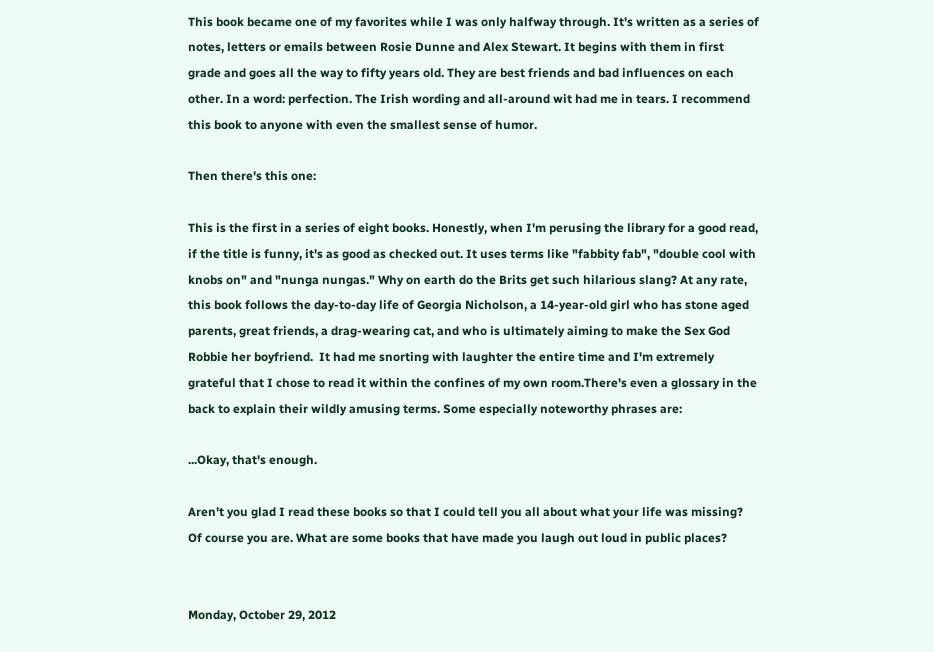This book became one of my favorites while I was only halfway through. It's written as a series of notes, letters or emails between Rosie Dunne and Alex Stewart. It begins with them in first grade and goes all the way to fifty years old. They are best friends and bad influences on each other. In a word: perfection. The Irish wording and all-around wit had me in tears. I recommend this book to anyone with even the smallest sense of humor.

Then there's this one:

This is the first in a series of eight books. Honestly, when I'm perusing the library for a good read, if the title is funny, it's as good as checked out. It uses terms like "fabbity fab", "double cool with knobs on" and "nunga nungas." Why on earth do the Brits get such hilarious slang? At any rate, this book follows the day-to-day life of Georgia Nicholson, a 14-year-old girl who has stone aged parents, great friends, a drag-wearing cat, and who is ultimately aiming to make the Sex God Robbie her boyfriend.  It had me snorting with laughter the entire time and I'm extremely grateful that I chose to read it within the confines of my own room.There's even a glossary in the back to explain their wildly amusing terms. Some especially noteworthy phrases are:

...Okay, that's enough.

Aren't you glad I read these books so that I could tell you all about what your life was missing? Of course you are. What are some books that have made you laugh out loud in public places?


Monday, October 29, 2012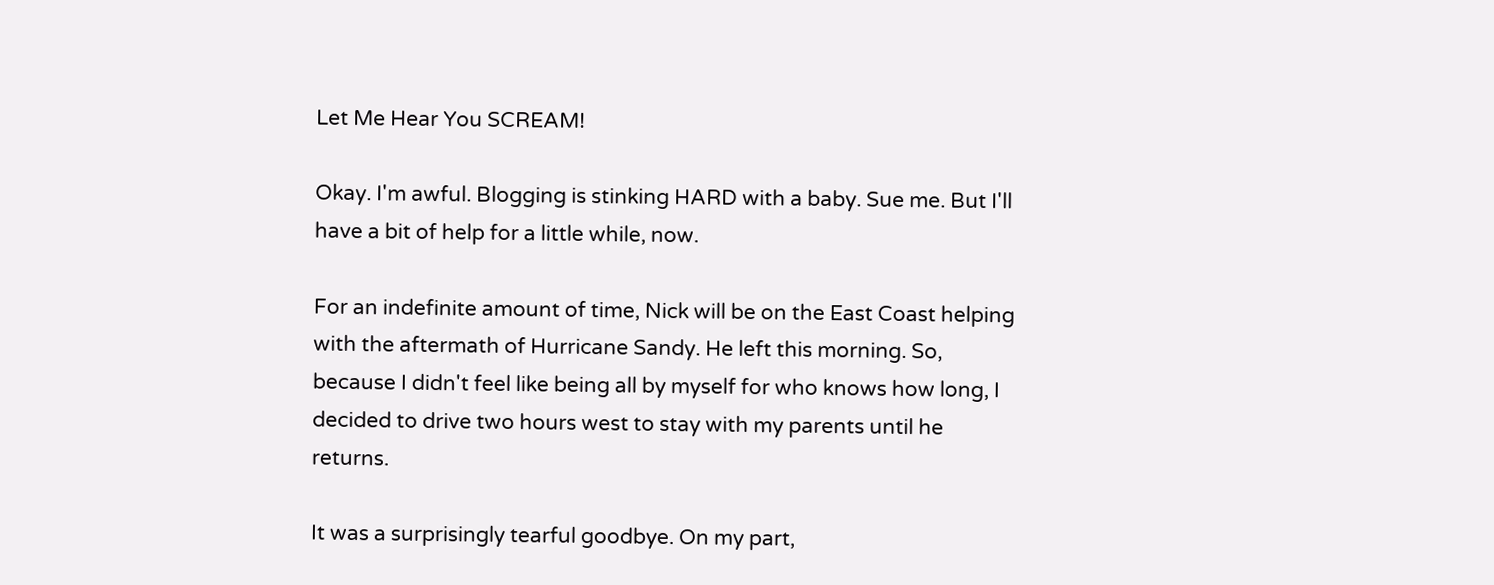Let Me Hear You SCREAM!

Okay. I'm awful. Blogging is stinking HARD with a baby. Sue me. But I'll have a bit of help for a little while, now.

For an indefinite amount of time, Nick will be on the East Coast helping with the aftermath of Hurricane Sandy. He left this morning. So, because I didn't feel like being all by myself for who knows how long, I decided to drive two hours west to stay with my parents until he returns.

It was a surprisingly tearful goodbye. On my part,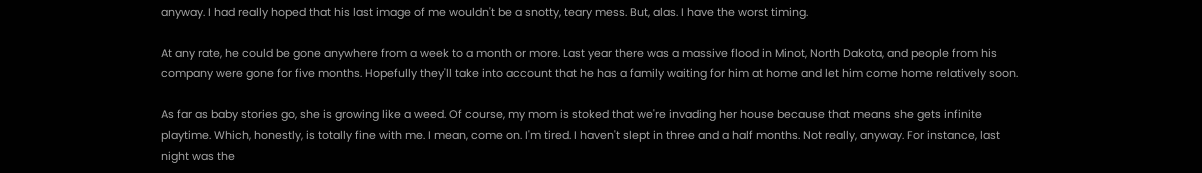anyway. I had really hoped that his last image of me wouldn't be a snotty, teary mess. But, alas. I have the worst timing.

At any rate, he could be gone anywhere from a week to a month or more. Last year there was a massive flood in Minot, North Dakota, and people from his company were gone for five months. Hopefully they'll take into account that he has a family waiting for him at home and let him come home relatively soon.

As far as baby stories go, she is growing like a weed. Of course, my mom is stoked that we're invading her house because that means she gets infinite playtime. Which, honestly, is totally fine with me. I mean, come on. I'm tired. I haven't slept in three and a half months. Not really, anyway. For instance, last night was the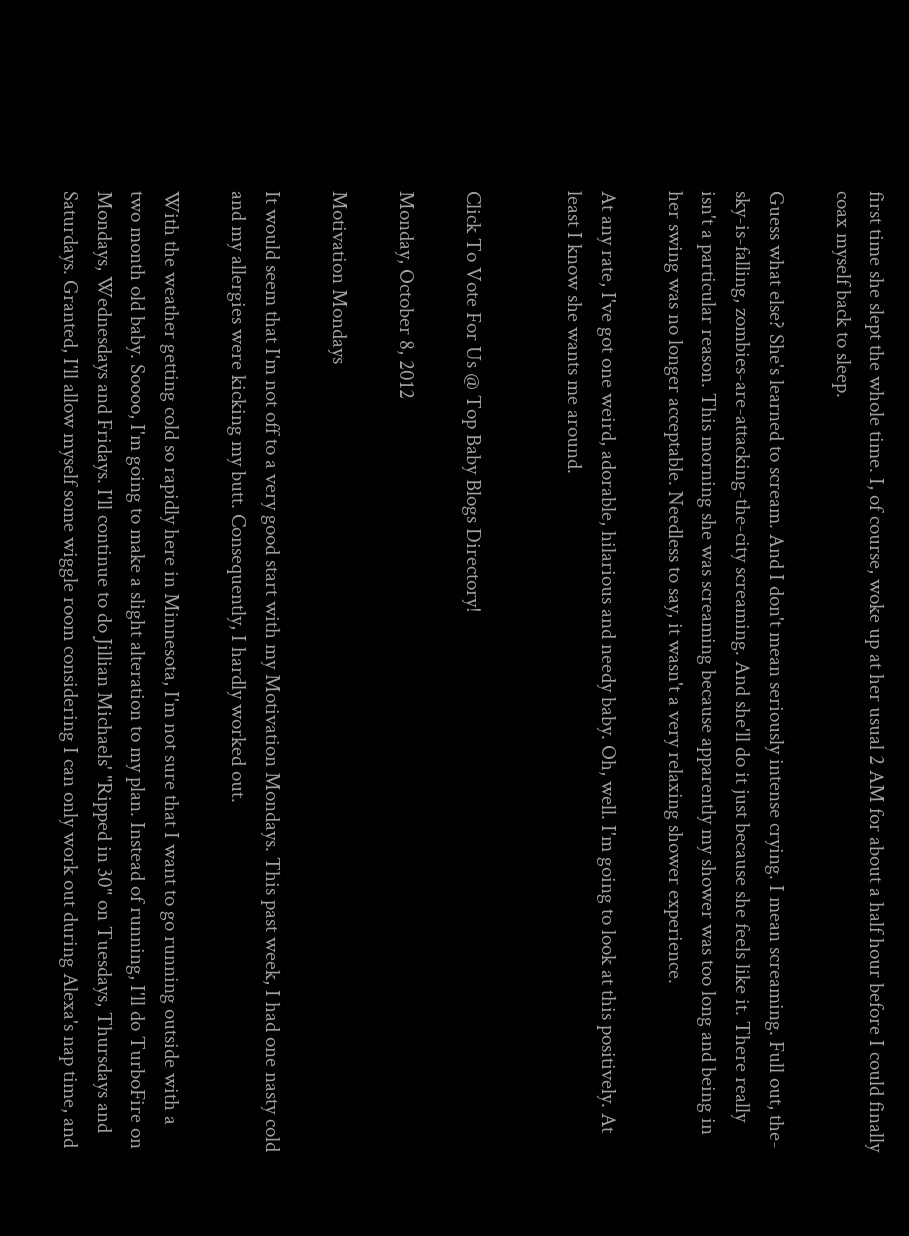first time she slept the whole time. I, of course, woke up at her usual 2 AM for about a half hour before I could finally coax myself back to sleep.

Guess what else? She's learned to scream. And I don't mean seriously intense crying. I mean screaming. Full out, the-sky-is-falling, zombies-are-attacking-the-city screaming. And she'll do it just because she feels like it. There really isn't a particular reason. This morning she was screaming because apparently my shower was too long and being in her swing was no longer acceptable. Needless to say, it wasn't a very relaxing shower experience.

At any rate, I've got one weird, adorable, hilarious and needy baby. Oh, well. I'm going to look at this positively. At least I know she wants me around.


Click To Vote For Us @ Top Baby Blogs Directory!

Monday, October 8, 2012

Motivation Mondays

It would seem that I'm not off to a very good start with my Motivation Mondays. This past week, I had one nasty cold and my allergies were kicking my butt. Consequently, I hardly worked out.

With the weather getting cold so rapidly here in Minnesota, I'm not sure that I want to go running outside with a two month old baby. Soooo, I'm going to make a slight alteration to my plan. Instead of running, I'll do TurboFire on Mondays, Wednesdays and Fridays. I'll continue to do Jillian Michaels' "Ripped in 30" on Tuesdays, Thursdays and Saturdays. Granted, I'll allow myself some wiggle room considering I can only work out during Alexa's nap time, and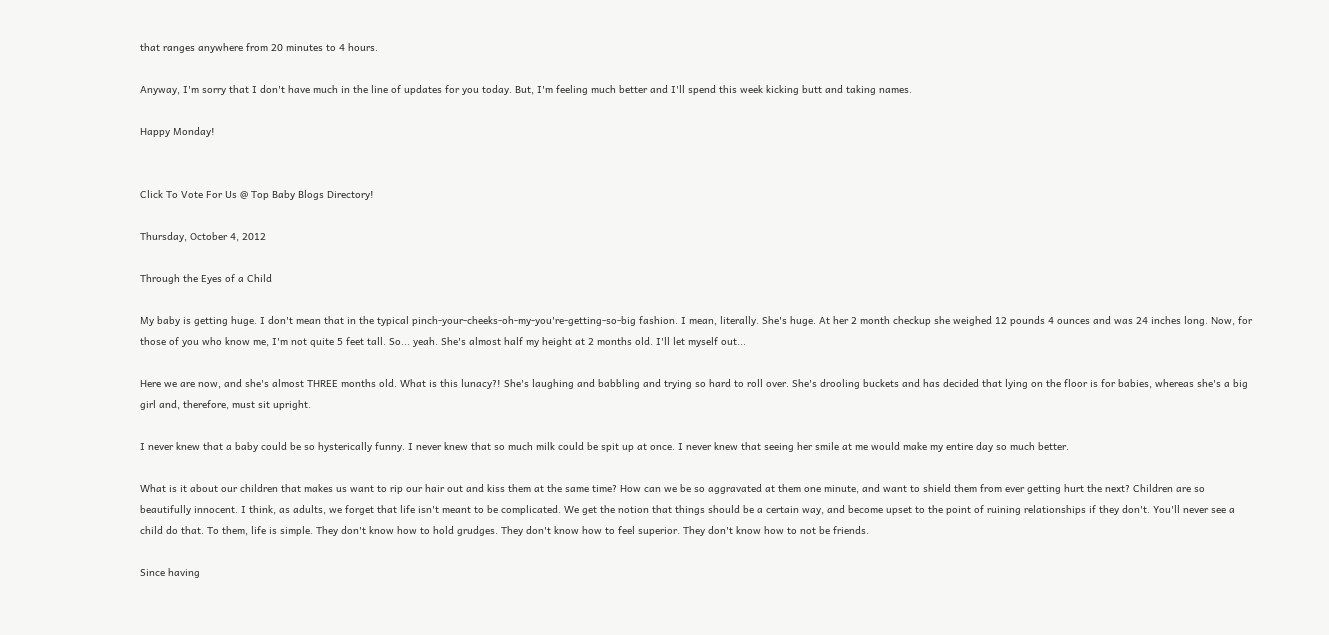that ranges anywhere from 20 minutes to 4 hours.

Anyway, I'm sorry that I don't have much in the line of updates for you today. But, I'm feeling much better and I'll spend this week kicking butt and taking names.

Happy Monday!


Click To Vote For Us @ Top Baby Blogs Directory!

Thursday, October 4, 2012

Through the Eyes of a Child

My baby is getting huge. I don't mean that in the typical pinch-your-cheeks-oh-my-you're-getting-so-big fashion. I mean, literally. She's huge. At her 2 month checkup she weighed 12 pounds 4 ounces and was 24 inches long. Now, for those of you who know me, I'm not quite 5 feet tall. So... yeah. She's almost half my height at 2 months old. I'll let myself out...

Here we are now, and she's almost THREE months old. What is this lunacy?! She's laughing and babbling and trying so hard to roll over. She's drooling buckets and has decided that lying on the floor is for babies, whereas she's a big girl and, therefore, must sit upright.

I never knew that a baby could be so hysterically funny. I never knew that so much milk could be spit up at once. I never knew that seeing her smile at me would make my entire day so much better.

What is it about our children that makes us want to rip our hair out and kiss them at the same time? How can we be so aggravated at them one minute, and want to shield them from ever getting hurt the next? Children are so beautifully innocent. I think, as adults, we forget that life isn't meant to be complicated. We get the notion that things should be a certain way, and become upset to the point of ruining relationships if they don't. You'll never see a child do that. To them, life is simple. They don't know how to hold grudges. They don't know how to feel superior. They don't know how to not be friends.

Since having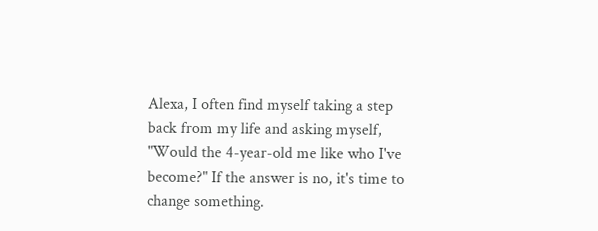Alexa, I often find myself taking a step back from my life and asking myself, "Would the 4-year-old me like who I've become?" If the answer is no, it's time to change something.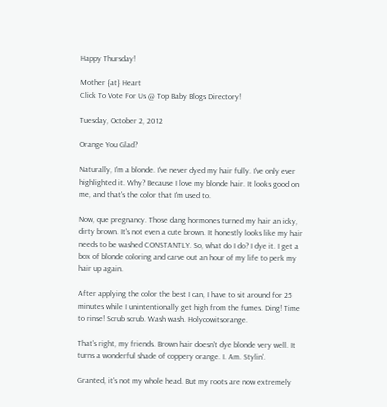Happy Thursday!

Mother {at} Heart
Click To Vote For Us @ Top Baby Blogs Directory!

Tuesday, October 2, 2012

Orange You Glad?

Naturally, I'm a blonde. I've never dyed my hair fully. I've only ever highlighted it. Why? Because I love my blonde hair. It looks good on me, and that's the color that I'm used to.

Now, que pregnancy. Those dang hormones turned my hair an icky, dirty brown. It's not even a cute brown. It honestly looks like my hair needs to be washed CONSTANTLY. So, what do I do? I dye it. I get a box of blonde coloring and carve out an hour of my life to perk my hair up again.

After applying the color the best I can, I have to sit around for 25 minutes while I unintentionally get high from the fumes. Ding! Time to rinse! Scrub scrub. Wash wash. Holycowitsorange.

That's right, my friends. Brown hair doesn't dye blonde very well. It turns a wonderful shade of coppery orange. I. Am. Stylin'.

Granted, it's not my whole head. But my roots are now extremely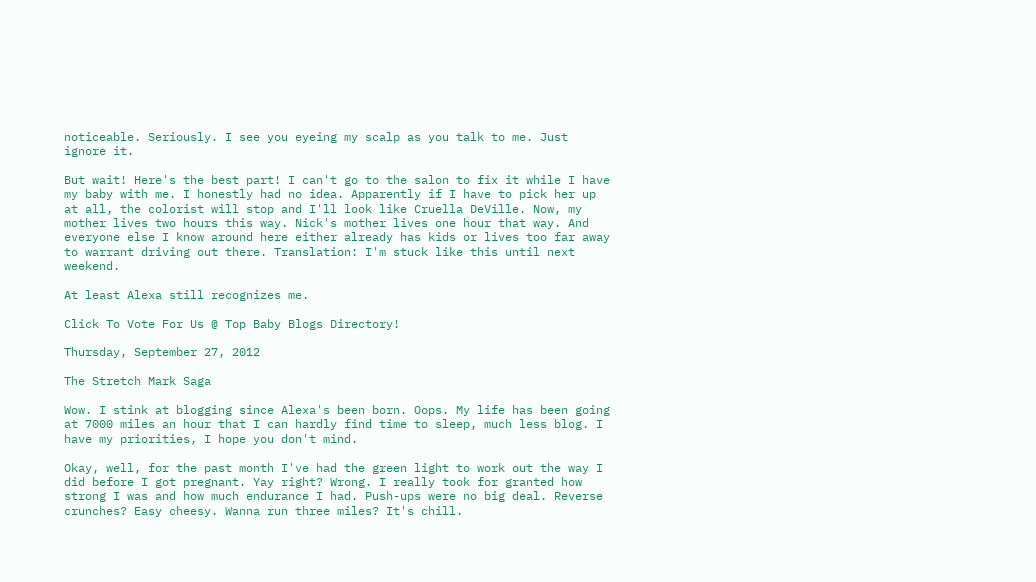noticeable. Seriously. I see you eyeing my scalp as you talk to me. Just ignore it.

But wait! Here's the best part! I can't go to the salon to fix it while I have my baby with me. I honestly had no idea. Apparently if I have to pick her up at all, the colorist will stop and I'll look like Cruella DeVille. Now, my mother lives two hours this way. Nick's mother lives one hour that way. And everyone else I know around here either already has kids or lives too far away to warrant driving out there. Translation: I'm stuck like this until next weekend.

At least Alexa still recognizes me.

Click To Vote For Us @ Top Baby Blogs Directory!

Thursday, September 27, 2012

The Stretch Mark Saga

Wow. I stink at blogging since Alexa's been born. Oops. My life has been going at 7000 miles an hour that I can hardly find time to sleep, much less blog. I have my priorities, I hope you don't mind.

Okay, well, for the past month I've had the green light to work out the way I did before I got pregnant. Yay right? Wrong. I really took for granted how strong I was and how much endurance I had. Push-ups were no big deal. Reverse crunches? Easy cheesy. Wanna run three miles? It's chill.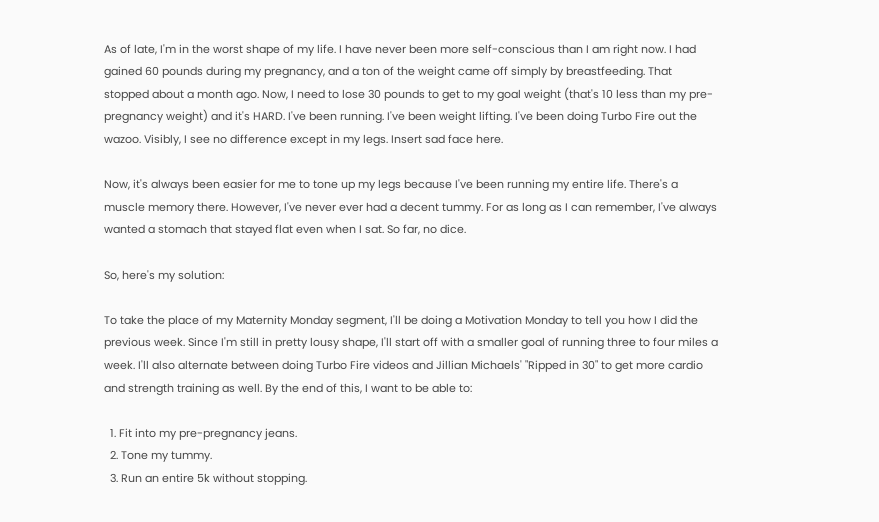As of late, I'm in the worst shape of my life. I have never been more self-conscious than I am right now. I had gained 60 pounds during my pregnancy, and a ton of the weight came off simply by breastfeeding. That stopped about a month ago. Now, I need to lose 30 pounds to get to my goal weight (that's 10 less than my pre-pregnancy weight) and it's HARD. I've been running. I've been weight lifting. I've been doing Turbo Fire out the wazoo. Visibly, I see no difference except in my legs. Insert sad face here.

Now, it's always been easier for me to tone up my legs because I've been running my entire life. There's a muscle memory there. However, I've never ever had a decent tummy. For as long as I can remember, I've always wanted a stomach that stayed flat even when I sat. So far, no dice.

So, here's my solution:

To take the place of my Maternity Monday segment, I'll be doing a Motivation Monday to tell you how I did the previous week. Since I'm still in pretty lousy shape, I'll start off with a smaller goal of running three to four miles a week. I'll also alternate between doing Turbo Fire videos and Jillian Michaels' "Ripped in 30" to get more cardio and strength training as well. By the end of this, I want to be able to:

  1. Fit into my pre-pregnancy jeans.
  2. Tone my tummy.
  3. Run an entire 5k without stopping.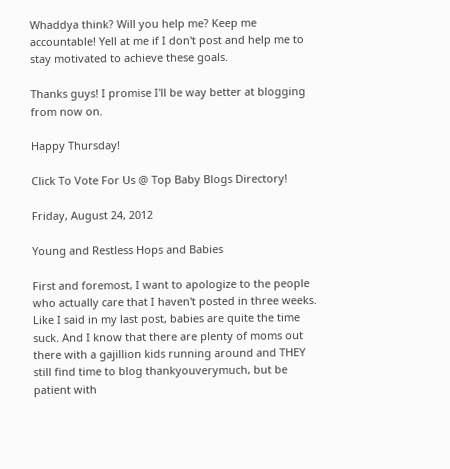Whaddya think? Will you help me? Keep me accountable! Yell at me if I don't post and help me to stay motivated to achieve these goals.

Thanks guys! I promise I'll be way better at blogging from now on.

Happy Thursday!

Click To Vote For Us @ Top Baby Blogs Directory!

Friday, August 24, 2012

Young and Restless Hops and Babies

First and foremost, I want to apologize to the people who actually care that I haven't posted in three weeks. Like I said in my last post, babies are quite the time suck. And I know that there are plenty of moms out there with a gajillion kids running around and THEY still find time to blog thankyouverymuch, but be patient with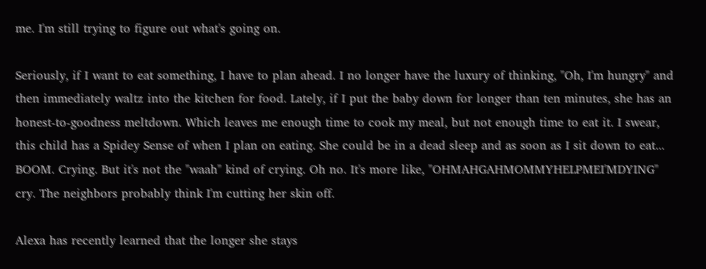me. I'm still trying to figure out what's going on.

Seriously, if I want to eat something, I have to plan ahead. I no longer have the luxury of thinking, "Oh, I'm hungry" and then immediately waltz into the kitchen for food. Lately, if I put the baby down for longer than ten minutes, she has an honest-to-goodness meltdown. Which leaves me enough time to cook my meal, but not enough time to eat it. I swear, this child has a Spidey Sense of when I plan on eating. She could be in a dead sleep and as soon as I sit down to eat... BOOM. Crying. But it's not the "waah" kind of crying. Oh no. It's more like, "OHMAHGAHMOMMYHELPMEI'MDYING" cry. The neighbors probably think I'm cutting her skin off.

Alexa has recently learned that the longer she stays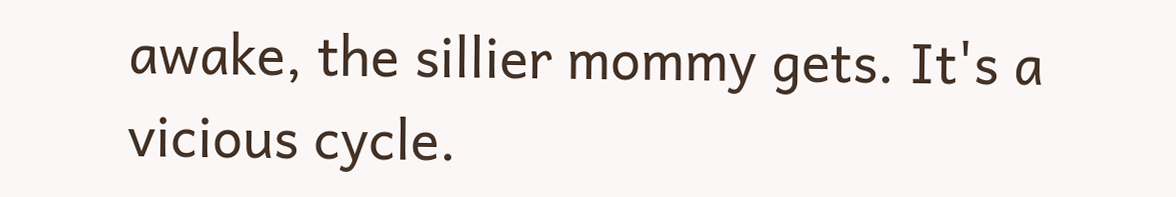awake, the sillier mommy gets. It's a vicious cycle.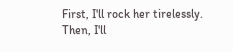First, I'll rock her tirelessly. Then, I'll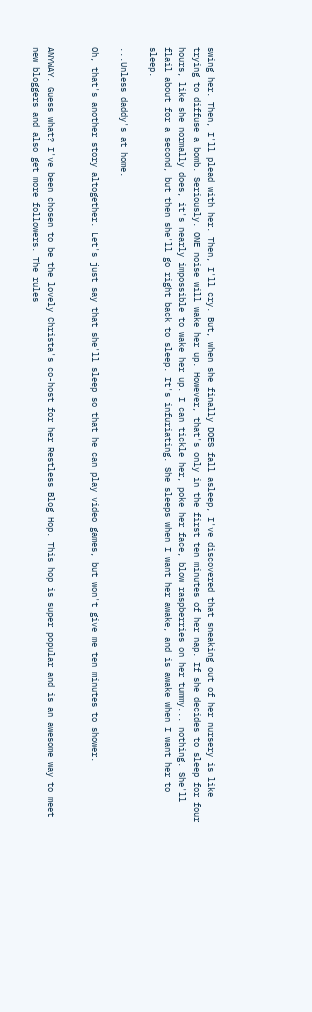swing her. Then, I'll plead with her. Then, I'll cry. But, when she finally DOES fall asleep, I've discovered that sneaking out of her nursery is like trying to diffuse a bomb. Seriously. ONE noise will wake her up. However, that's only in the first ten minutes of her nap. If she decides to sleep for four hours, like she normally does, it's nearly impossible to wake her up. I can tickle her, poke her face, blow raspberries on her tummy... nothing. She'll flail about for a second, but then she'll go right back to sleep. It's infuriating. She sleeps when I want her awake, and is awake when I want her to sleep.

...Unless daddy's at home.

Oh, that's another story altogether. Let's just say that she'll sleep so that he can play video games, but won't give me ten minutes to shower.


ANYWAY. Guess what? I've been chosen to be the lovely Christa's co-host for her Restless Blog Hop. This hop is super popular and is an awesome way to meet new bloggers and also get more followers. The rules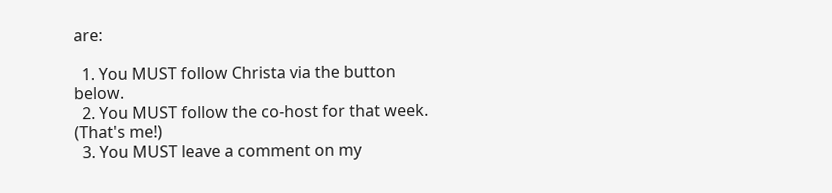are:

  1. You MUST follow Christa via the button below.
  2. You MUST follow the co-host for that week. (That's me!)
  3. You MUST leave a comment on my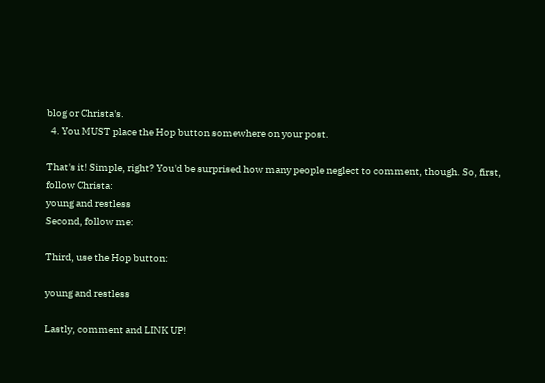blog or Christa's.
  4. You MUST place the Hop button somewhere on your post.

That's it! Simple, right? You'd be surprised how many people neglect to comment, though. So, first, follow Christa:
young and restless
Second, follow me:

Third, use the Hop button:

young and restless

Lastly, comment and LINK UP!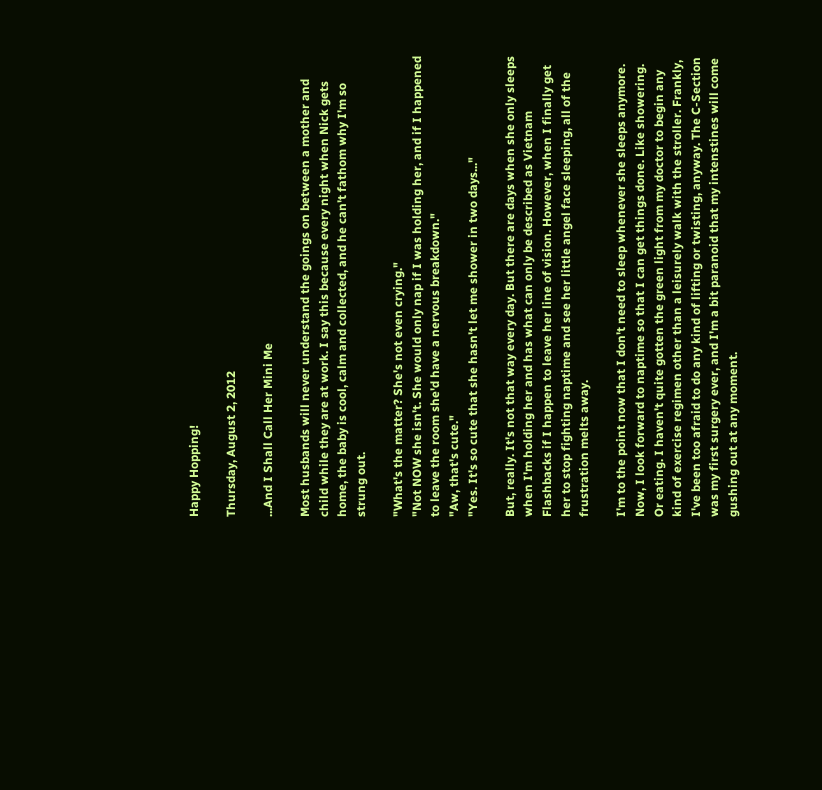Happy Hopping!

Thursday, August 2, 2012

...And I Shall Call Her Mini Me

Most husbands will never understand the goings on between a mother and child while they are at work. I say this because every night when Nick gets home, the baby is cool, calm and collected, and he can't fathom why I'm so strung out.

"What's the matter? She's not even crying."
"Not NOW she isn't. She would only nap if I was holding her, and if I happened to leave the room she'd have a nervous breakdown."
"Aw, that's cute."
"Yes. It's so cute that she hasn't let me shower in two days..."

But, really. It's not that way every day. But there are days when she only sleeps when I'm holding her and has what can only be described as Vietnam Flashbacks if I happen to leave her line of vision. However, when I finally get her to stop fighting naptime and see her little angel face sleeping, all of the frustration melts away.

I'm to the point now that I don't need to sleep whenever she sleeps anymore. Now, I look forward to naptime so that I can get things done. Like showering. Or eating. I haven't quite gotten the green light from my doctor to begin any kind of exercise regimen other than a leisurely walk with the stroller. Frankly, I've been too afraid to do any kind of lifting or twisting, anyway. The C-Section was my first surgery ever, and I'm a bit paranoid that my intenstines will come gushing out at any moment.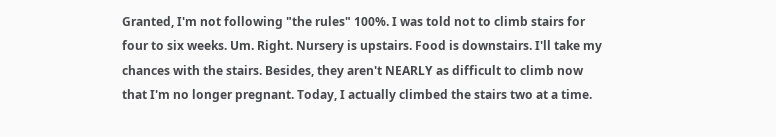Granted, I'm not following "the rules" 100%. I was told not to climb stairs for four to six weeks. Um. Right. Nursery is upstairs. Food is downstairs. I'll take my chances with the stairs. Besides, they aren't NEARLY as difficult to climb now that I'm no longer pregnant. Today, I actually climbed the stairs two at a time.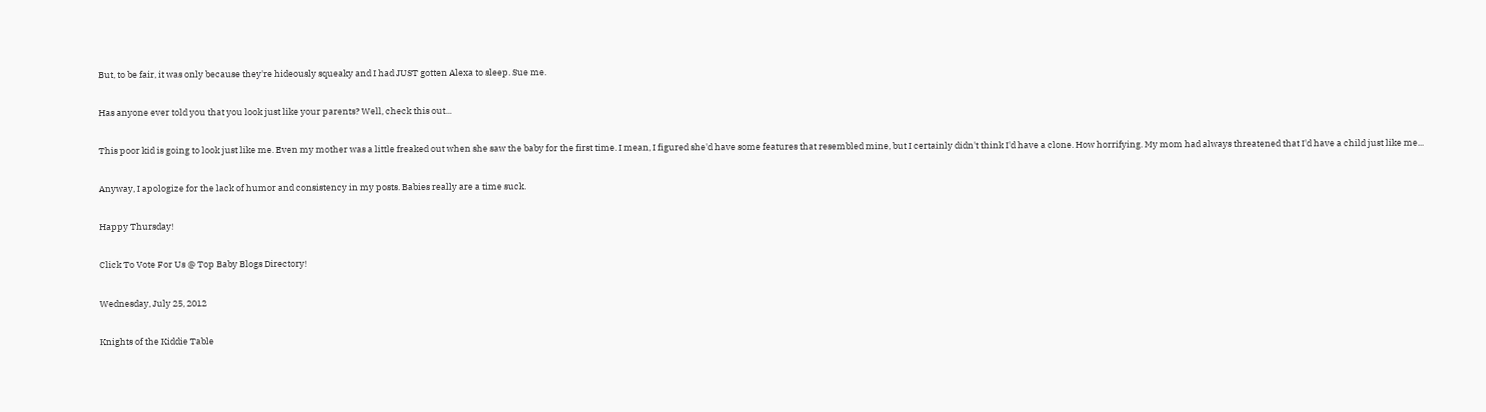But, to be fair, it was only because they're hideously squeaky and I had JUST gotten Alexa to sleep. Sue me.

Has anyone ever told you that you look just like your parents? Well, check this out...

This poor kid is going to look just like me. Even my mother was a little freaked out when she saw the baby for the first time. I mean, I figured she'd have some features that resembled mine, but I certainly didn't think I'd have a clone. How horrifying. My mom had always threatened that I'd have a child just like me...

Anyway, I apologize for the lack of humor and consistency in my posts. Babies really are a time suck.

Happy Thursday!

Click To Vote For Us @ Top Baby Blogs Directory!

Wednesday, July 25, 2012

Knights of the Kiddie Table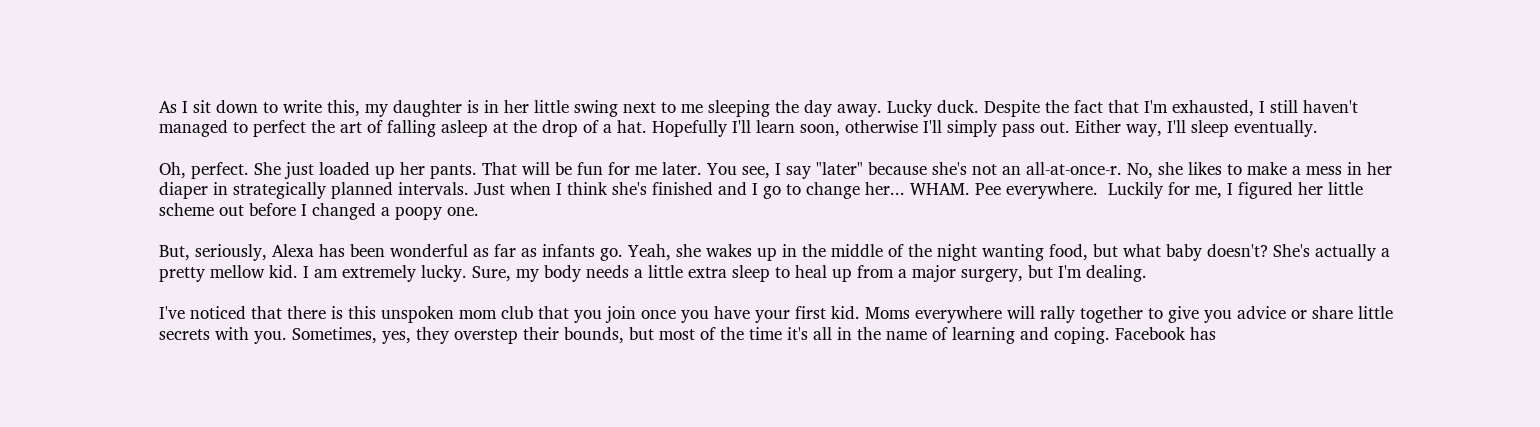As I sit down to write this, my daughter is in her little swing next to me sleeping the day away. Lucky duck. Despite the fact that I'm exhausted, I still haven't managed to perfect the art of falling asleep at the drop of a hat. Hopefully I'll learn soon, otherwise I'll simply pass out. Either way, I'll sleep eventually.

Oh, perfect. She just loaded up her pants. That will be fun for me later. You see, I say "later" because she's not an all-at-once-r. No, she likes to make a mess in her diaper in strategically planned intervals. Just when I think she's finished and I go to change her... WHAM. Pee everywhere.  Luckily for me, I figured her little scheme out before I changed a poopy one.

But, seriously, Alexa has been wonderful as far as infants go. Yeah, she wakes up in the middle of the night wanting food, but what baby doesn't? She's actually a pretty mellow kid. I am extremely lucky. Sure, my body needs a little extra sleep to heal up from a major surgery, but I'm dealing.

I've noticed that there is this unspoken mom club that you join once you have your first kid. Moms everywhere will rally together to give you advice or share little secrets with you. Sometimes, yes, they overstep their bounds, but most of the time it's all in the name of learning and coping. Facebook has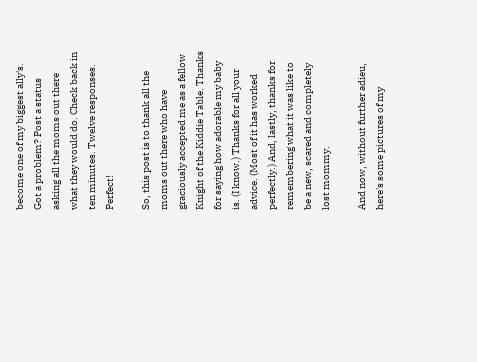become one of my biggest ally's. Got a problem? Post a status asking all the moms out there what they would do. Check back in ten minutes. Twelve responses. Perfect!

So, this post is to thank all the moms out there who have graciously accepted me as a fellow Knight of the Kiddie Table. Thanks for saying how adorable my baby is. (I know.) Thanks for all your advice. (Most of it has worked perfectly.) And, lastly, thanks for remembering what it was like to be a new, scared and completely lost mommy.

And now, without further adieu, here's some pictures of my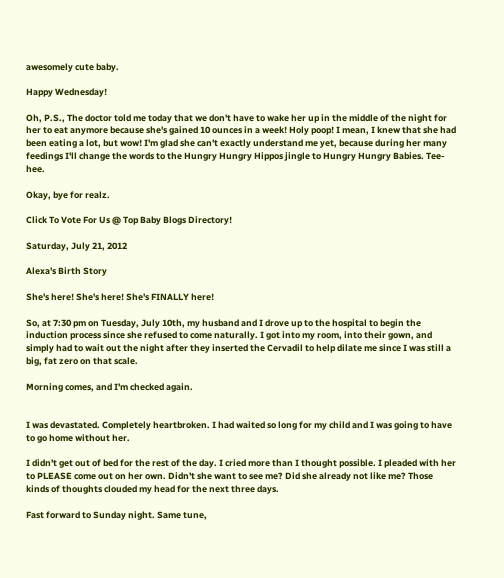awesomely cute baby.

Happy Wednesday!

Oh, P.S., The doctor told me today that we don't have to wake her up in the middle of the night for her to eat anymore because she's gained 10 ounces in a week! Holy poop! I mean, I knew that she had been eating a lot, but wow! I'm glad she can't exactly understand me yet, because during her many feedings I'll change the words to the Hungry Hungry Hippos jingle to Hungry Hungry Babies. Tee-hee.

Okay, bye for realz.

Click To Vote For Us @ Top Baby Blogs Directory!

Saturday, July 21, 2012

Alexa's Birth Story

She's here! She's here! She's FINALLY here!

So, at 7:30 pm on Tuesday, July 10th, my husband and I drove up to the hospital to begin the induction process since she refused to come naturally. I got into my room, into their gown, and simply had to wait out the night after they inserted the Cervadil to help dilate me since I was still a big, fat zero on that scale.

Morning comes, and I'm checked again.


I was devastated. Completely heartbroken. I had waited so long for my child and I was going to have to go home without her.

I didn't get out of bed for the rest of the day. I cried more than I thought possible. I pleaded with her to PLEASE come out on her own. Didn't she want to see me? Did she already not like me? Those kinds of thoughts clouded my head for the next three days.

Fast forward to Sunday night. Same tune,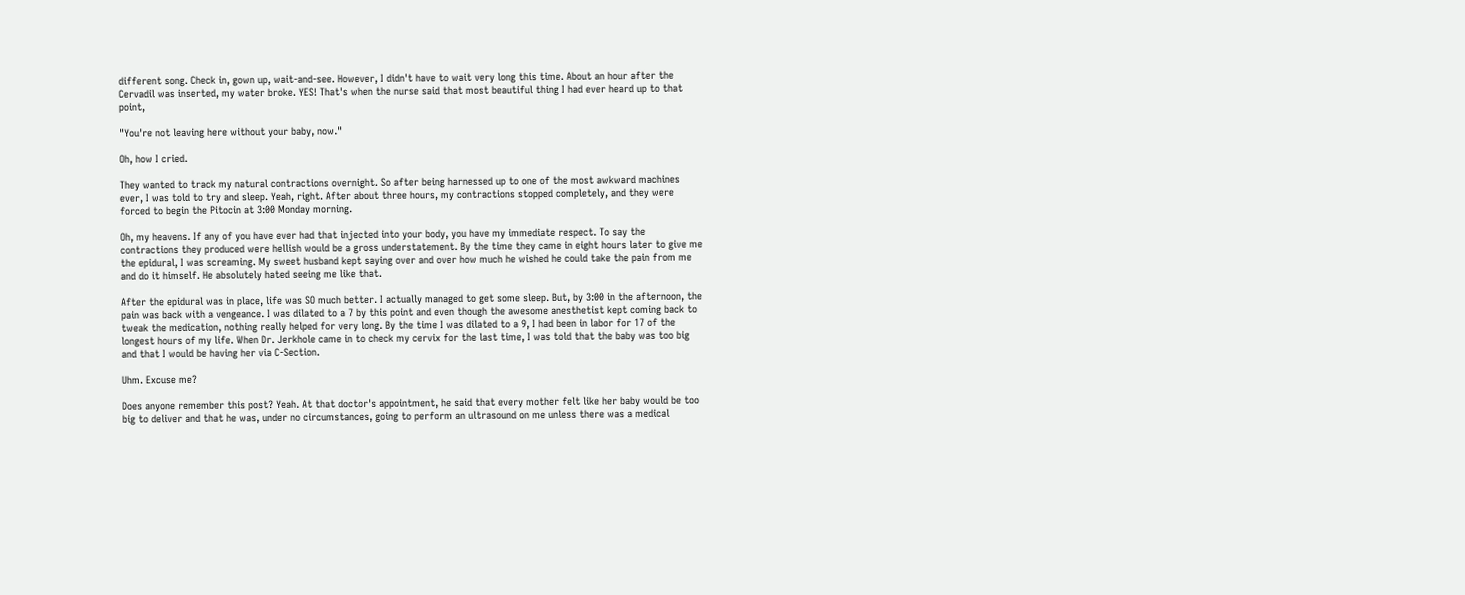different song. Check in, gown up, wait-and-see. However, I didn't have to wait very long this time. About an hour after the Cervadil was inserted, my water broke. YES! That's when the nurse said that most beautiful thing I had ever heard up to that point,

"You're not leaving here without your baby, now."

Oh, how I cried.

They wanted to track my natural contractions overnight. So after being harnessed up to one of the most awkward machines ever, I was told to try and sleep. Yeah, right. After about three hours, my contractions stopped completely, and they were forced to begin the Pitocin at 3:00 Monday morning.

Oh, my heavens. If any of you have ever had that injected into your body, you have my immediate respect. To say the contractions they produced were hellish would be a gross understatement. By the time they came in eight hours later to give me the epidural, I was screaming. My sweet husband kept saying over and over how much he wished he could take the pain from me and do it himself. He absolutely hated seeing me like that.

After the epidural was in place, life was SO much better. I actually managed to get some sleep. But, by 3:00 in the afternoon, the pain was back with a vengeance. I was dilated to a 7 by this point and even though the awesome anesthetist kept coming back to tweak the medication, nothing really helped for very long. By the time I was dilated to a 9, I had been in labor for 17 of the longest hours of my life. When Dr. Jerkhole came in to check my cervix for the last time, I was told that the baby was too big and that I would be having her via C-Section.

Uhm. Excuse me?

Does anyone remember this post? Yeah. At that doctor's appointment, he said that every mother felt like her baby would be too big to deliver and that he was, under no circumstances, going to perform an ultrasound on me unless there was a medical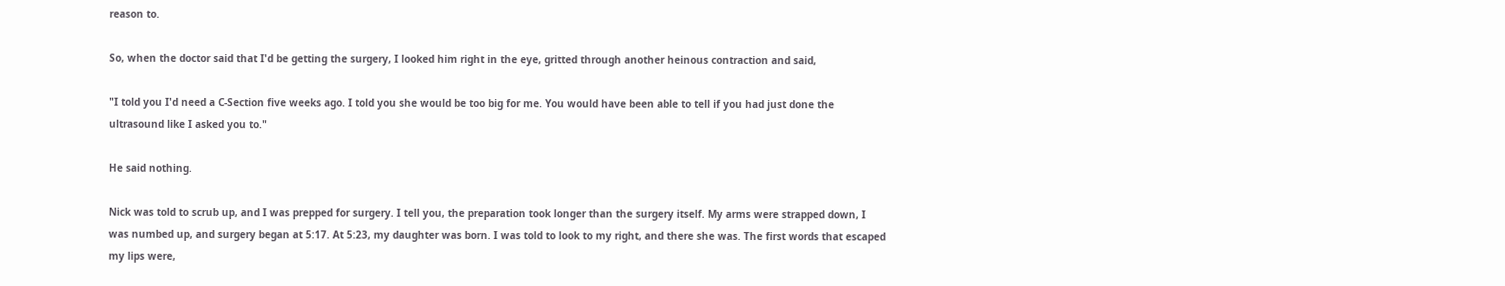reason to.

So, when the doctor said that I'd be getting the surgery, I looked him right in the eye, gritted through another heinous contraction and said,

"I told you I'd need a C-Section five weeks ago. I told you she would be too big for me. You would have been able to tell if you had just done the ultrasound like I asked you to."

He said nothing.

Nick was told to scrub up, and I was prepped for surgery. I tell you, the preparation took longer than the surgery itself. My arms were strapped down, I was numbed up, and surgery began at 5:17. At 5:23, my daughter was born. I was told to look to my right, and there she was. The first words that escaped my lips were,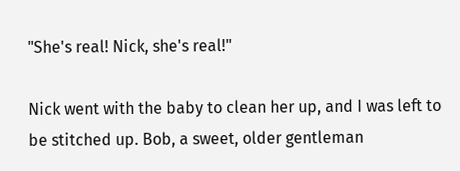"She's real! Nick, she's real!"

Nick went with the baby to clean her up, and I was left to be stitched up. Bob, a sweet, older gentleman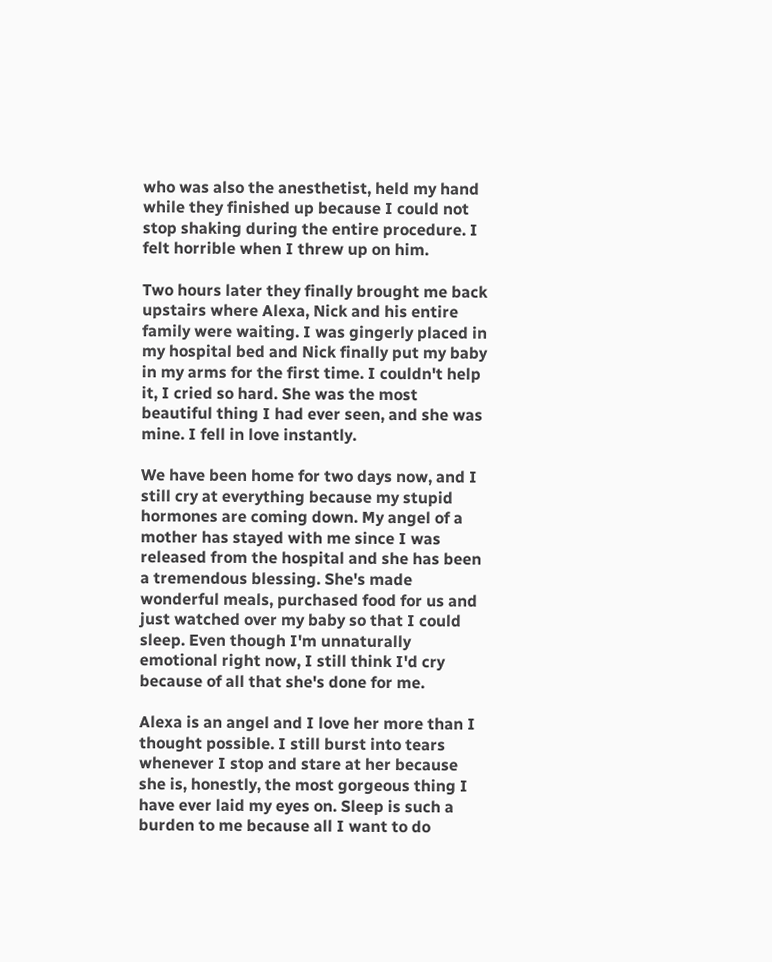who was also the anesthetist, held my hand while they finished up because I could not stop shaking during the entire procedure. I felt horrible when I threw up on him.

Two hours later they finally brought me back upstairs where Alexa, Nick and his entire family were waiting. I was gingerly placed in my hospital bed and Nick finally put my baby in my arms for the first time. I couldn't help it, I cried so hard. She was the most beautiful thing I had ever seen, and she was mine. I fell in love instantly.

We have been home for two days now, and I still cry at everything because my stupid hormones are coming down. My angel of a mother has stayed with me since I was released from the hospital and she has been a tremendous blessing. She's made wonderful meals, purchased food for us and just watched over my baby so that I could sleep. Even though I'm unnaturally emotional right now, I still think I'd cry because of all that she's done for me.

Alexa is an angel and I love her more than I thought possible. I still burst into tears whenever I stop and stare at her because she is, honestly, the most gorgeous thing I have ever laid my eyes on. Sleep is such a burden to me because all I want to do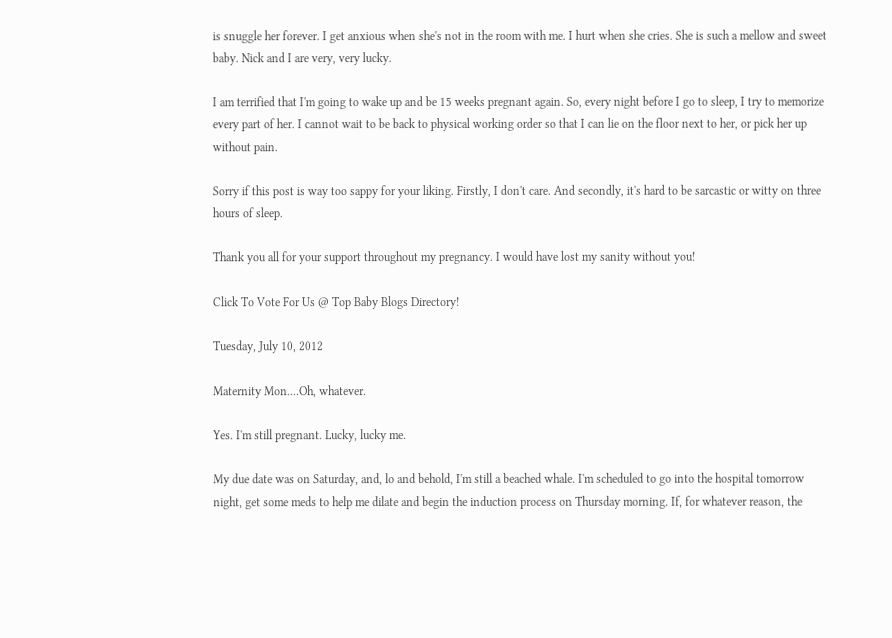is snuggle her forever. I get anxious when she's not in the room with me. I hurt when she cries. She is such a mellow and sweet baby. Nick and I are very, very lucky.

I am terrified that I'm going to wake up and be 15 weeks pregnant again. So, every night before I go to sleep, I try to memorize every part of her. I cannot wait to be back to physical working order so that I can lie on the floor next to her, or pick her up without pain.

Sorry if this post is way too sappy for your liking. Firstly, I don't care. And secondly, it's hard to be sarcastic or witty on three hours of sleep.

Thank you all for your support throughout my pregnancy. I would have lost my sanity without you!

Click To Vote For Us @ Top Baby Blogs Directory!

Tuesday, July 10, 2012

Maternity Mon....Oh, whatever.

Yes. I'm still pregnant. Lucky, lucky me.

My due date was on Saturday, and, lo and behold, I'm still a beached whale. I'm scheduled to go into the hospital tomorrow night, get some meds to help me dilate and begin the induction process on Thursday morning. If, for whatever reason, the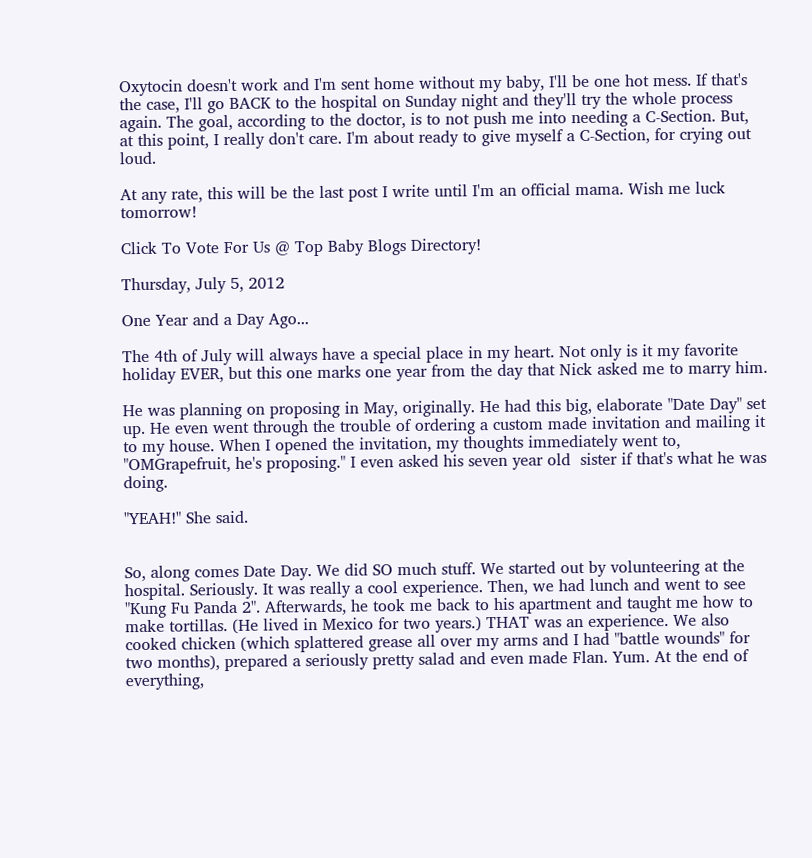Oxytocin doesn't work and I'm sent home without my baby, I'll be one hot mess. If that's the case, I'll go BACK to the hospital on Sunday night and they'll try the whole process again. The goal, according to the doctor, is to not push me into needing a C-Section. But, at this point, I really don't care. I'm about ready to give myself a C-Section, for crying out loud.

At any rate, this will be the last post I write until I'm an official mama. Wish me luck tomorrow!

Click To Vote For Us @ Top Baby Blogs Directory!

Thursday, July 5, 2012

One Year and a Day Ago...

The 4th of July will always have a special place in my heart. Not only is it my favorite holiday EVER, but this one marks one year from the day that Nick asked me to marry him.

He was planning on proposing in May, originally. He had this big, elaborate "Date Day" set up. He even went through the trouble of ordering a custom made invitation and mailing it to my house. When I opened the invitation, my thoughts immediately went to, "OMGrapefruit, he's proposing." I even asked his seven year old  sister if that's what he was doing.

"YEAH!" She said.


So, along comes Date Day. We did SO much stuff. We started out by volunteering at the hospital. Seriously. It was really a cool experience. Then, we had lunch and went to see "Kung Fu Panda 2". Afterwards, he took me back to his apartment and taught me how to make tortillas. (He lived in Mexico for two years.) THAT was an experience. We also cooked chicken (which splattered grease all over my arms and I had "battle wounds" for two months), prepared a seriously pretty salad and even made Flan. Yum. At the end of everything,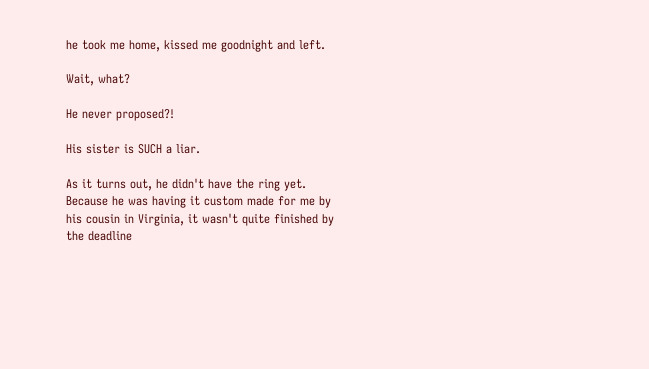he took me home, kissed me goodnight and left.

Wait, what?

He never proposed?!

His sister is SUCH a liar.

As it turns out, he didn't have the ring yet. Because he was having it custom made for me by his cousin in Virginia, it wasn't quite finished by the deadline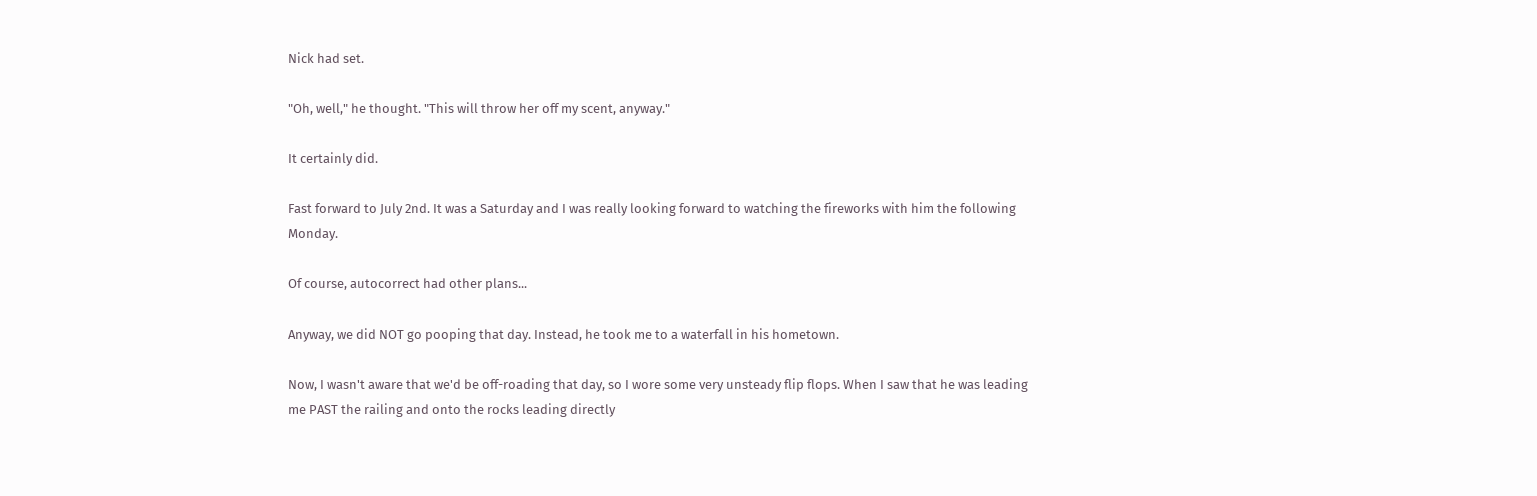Nick had set.

"Oh, well," he thought. "This will throw her off my scent, anyway."

It certainly did.

Fast forward to July 2nd. It was a Saturday and I was really looking forward to watching the fireworks with him the following Monday.

Of course, autocorrect had other plans...

Anyway, we did NOT go pooping that day. Instead, he took me to a waterfall in his hometown.

Now, I wasn't aware that we'd be off-roading that day, so I wore some very unsteady flip flops. When I saw that he was leading me PAST the railing and onto the rocks leading directly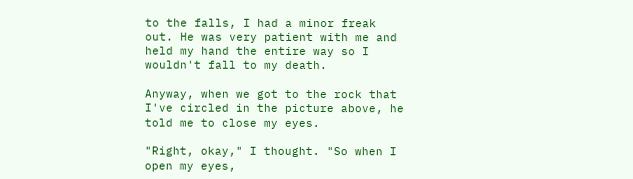to the falls, I had a minor freak out. He was very patient with me and held my hand the entire way so I wouldn't fall to my death.

Anyway, when we got to the rock that I've circled in the picture above, he told me to close my eyes.

"Right, okay," I thought. "So when I open my eyes,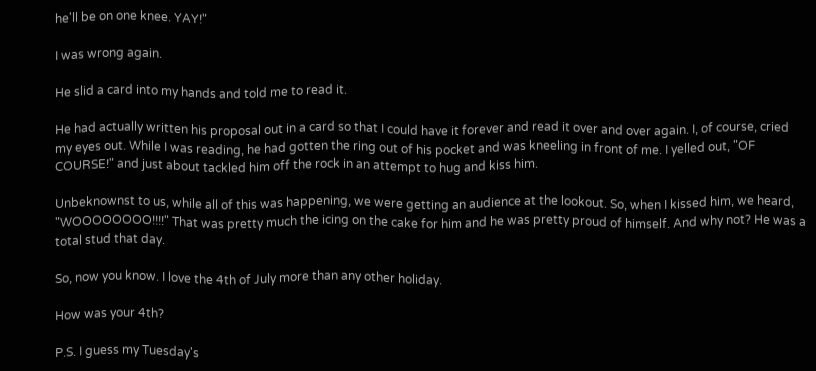he'll be on one knee. YAY!"

I was wrong again.

He slid a card into my hands and told me to read it.

He had actually written his proposal out in a card so that I could have it forever and read it over and over again. I, of course, cried my eyes out. While I was reading, he had gotten the ring out of his pocket and was kneeling in front of me. I yelled out, "OF COURSE!" and just about tackled him off the rock in an attempt to hug and kiss him.

Unbeknownst to us, while all of this was happening, we were getting an audience at the lookout. So, when I kissed him, we heard, "WOOOOOOOO!!!!" That was pretty much the icing on the cake for him and he was pretty proud of himself. And why not? He was a total stud that day.

So, now you know. I love the 4th of July more than any other holiday.

How was your 4th?

P.S. I guess my Tuesday's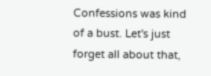Confessions was kind of a bust. Let's just forget all about that,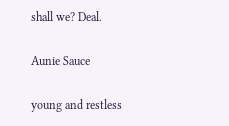shall we? Deal.

Aunie Sauce

young and restless